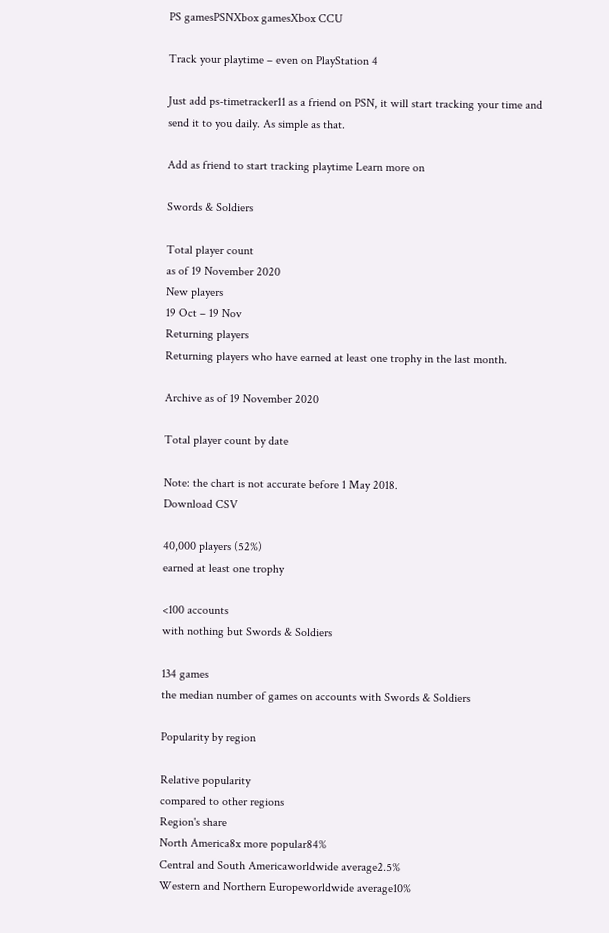PS gamesPSNXbox gamesXbox CCU

Track your playtime – even on PlayStation 4

Just add ps-timetracker11 as a friend on PSN, it will start tracking your time and send it to you daily. As simple as that.

Add as friend to start tracking playtime Learn more on

Swords & Soldiers

Total player count
as of 19 November 2020
New players
19 Oct – 19 Nov
Returning players
Returning players who have earned at least one trophy in the last month.

Archive as of 19 November 2020

Total player count by date

Note: the chart is not accurate before 1 May 2018.
Download CSV

40,000 players (52%)
earned at least one trophy

<100 accounts
with nothing but Swords & Soldiers

134 games
the median number of games on accounts with Swords & Soldiers

Popularity by region

Relative popularity
compared to other regions
Region's share
North America8x more popular84%
Central and South Americaworldwide average2.5%
Western and Northern Europeworldwide average10%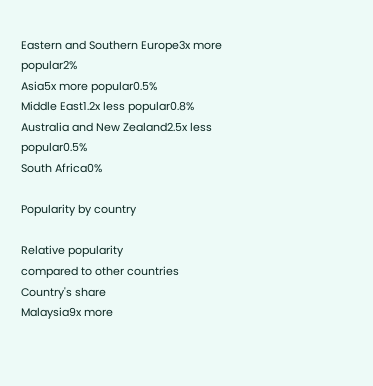Eastern and Southern Europe3x more popular2%
Asia5x more popular0.5%
Middle East1.2x less popular0.8%
Australia and New Zealand2.5x less popular0.5%
South Africa0%

Popularity by country

Relative popularity
compared to other countries
Country's share
Malaysia9x more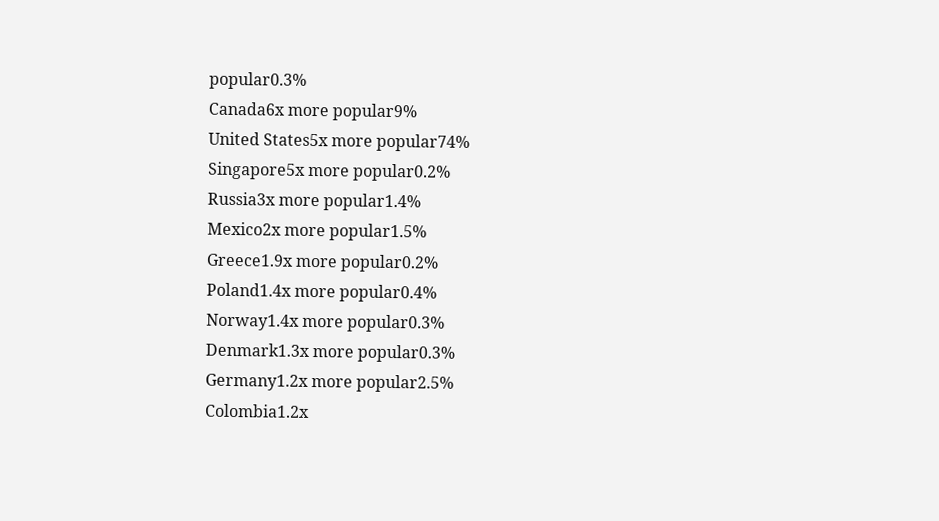popular0.3%
Canada6x more popular9%
United States5x more popular74%
Singapore5x more popular0.2%
Russia3x more popular1.4%
Mexico2x more popular1.5%
Greece1.9x more popular0.2%
Poland1.4x more popular0.4%
Norway1.4x more popular0.3%
Denmark1.3x more popular0.3%
Germany1.2x more popular2.5%
Colombia1.2x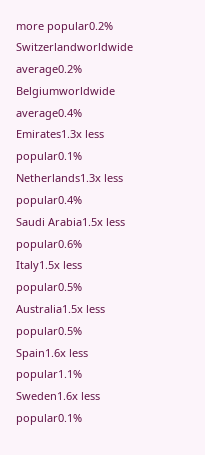more popular0.2%
Switzerlandworldwide average0.2%
Belgiumworldwide average0.4%
Emirates1.3x less popular0.1%
Netherlands1.3x less popular0.4%
Saudi Arabia1.5x less popular0.6%
Italy1.5x less popular0.5%
Australia1.5x less popular0.5%
Spain1.6x less popular1.1%
Sweden1.6x less popular0.1%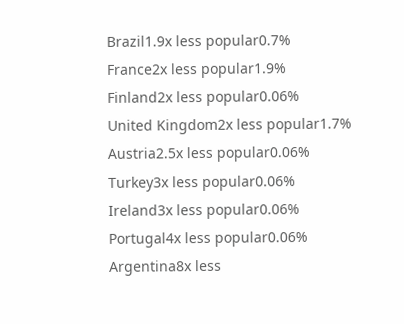Brazil1.9x less popular0.7%
France2x less popular1.9%
Finland2x less popular0.06%
United Kingdom2x less popular1.7%
Austria2.5x less popular0.06%
Turkey3x less popular0.06%
Ireland3x less popular0.06%
Portugal4x less popular0.06%
Argentina8x less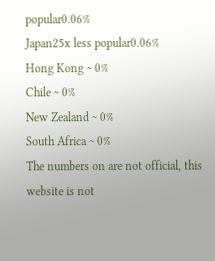popular0.06%
Japan25x less popular0.06%
Hong Kong ~ 0%
Chile ~ 0%
New Zealand ~ 0%
South Africa ~ 0%
The numbers on are not official, this website is not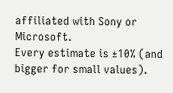affiliated with Sony or Microsoft.
Every estimate is ±10% (and bigger for small values).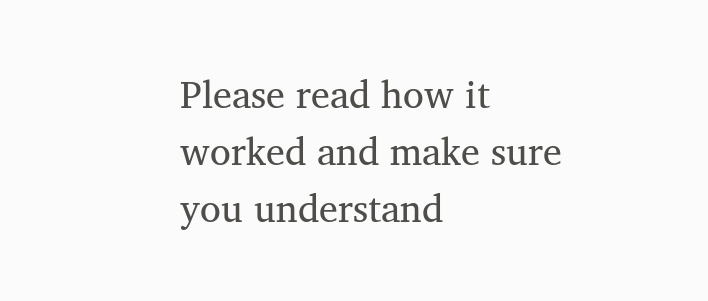Please read how it worked and make sure you understand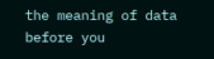the meaning of data before you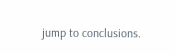jump to conclusions.